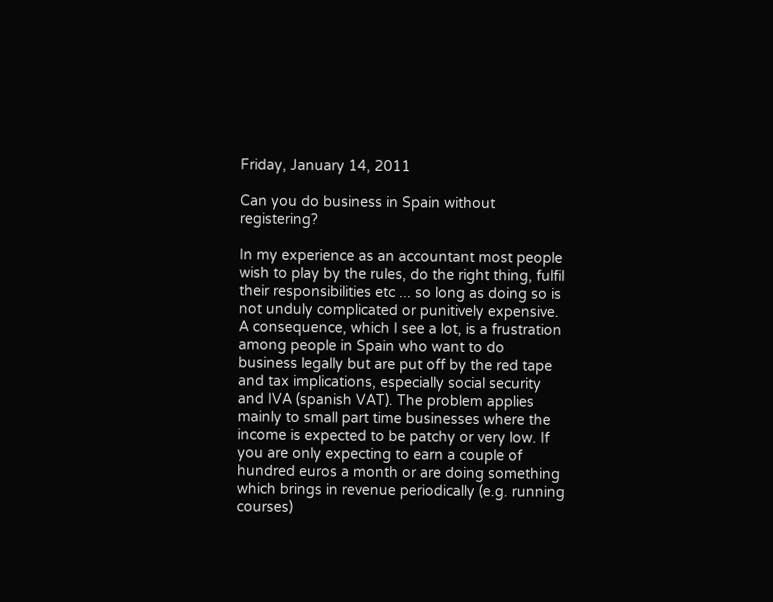Friday, January 14, 2011

Can you do business in Spain without registering?

In my experience as an accountant most people wish to play by the rules, do the right thing, fulfil their responsibilities etc ... so long as doing so is not unduly complicated or punitively expensive.
A consequence, which I see a lot, is a frustration among people in Spain who want to do business legally but are put off by the red tape and tax implications, especially social security and IVA (spanish VAT). The problem applies mainly to small part time businesses where the income is expected to be patchy or very low. If you are only expecting to earn a couple of hundred euros a month or are doing something which brings in revenue periodically (e.g. running courses)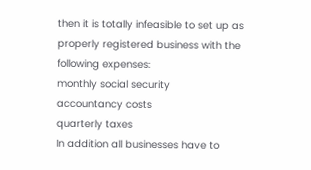then it is totally infeasible to set up as properly registered business with the following expenses:
monthly social security
accountancy costs
quarterly taxes
In addition all businesses have to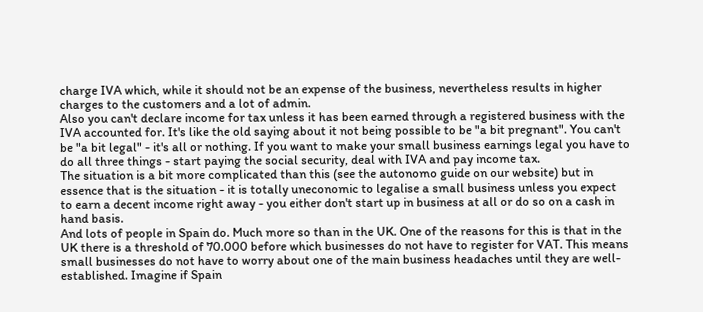charge IVA which, while it should not be an expense of the business, nevertheless results in higher charges to the customers and a lot of admin.
Also you can't declare income for tax unless it has been earned through a registered business with the IVA accounted for. It's like the old saying about it not being possible to be "a bit pregnant". You can't be "a bit legal" - it's all or nothing. If you want to make your small business earnings legal you have to do all three things - start paying the social security, deal with IVA and pay income tax.
The situation is a bit more complicated than this (see the autonomo guide on our website) but in essence that is the situation - it is totally uneconomic to legalise a small business unless you expect to earn a decent income right away - you either don't start up in business at all or do so on a cash in hand basis.
And lots of people in Spain do. Much more so than in the UK. One of the reasons for this is that in the UK there is a threshold of 70.000 before which businesses do not have to register for VAT. This means small businesses do not have to worry about one of the main business headaches until they are well-established. Imagine if Spain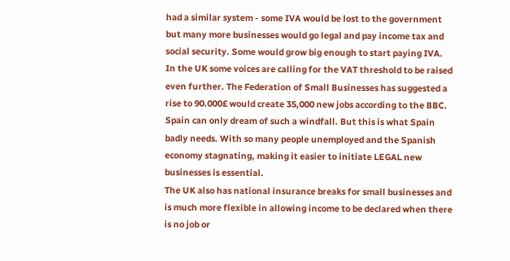had a similar system - some IVA would be lost to the government but many more businesses would go legal and pay income tax and social security. Some would grow big enough to start paying IVA.
In the UK some voices are calling for the VAT threshold to be raised even further. The Federation of Small Businesses has suggested a rise to 90.000£ would create 35,000 new jobs according to the BBC. Spain can only dream of such a windfall. But this is what Spain badly needs. With so many people unemployed and the Spanish economy stagnating, making it easier to initiate LEGAL new businesses is essential.
The UK also has national insurance breaks for small businesses and is much more flexible in allowing income to be declared when there is no job or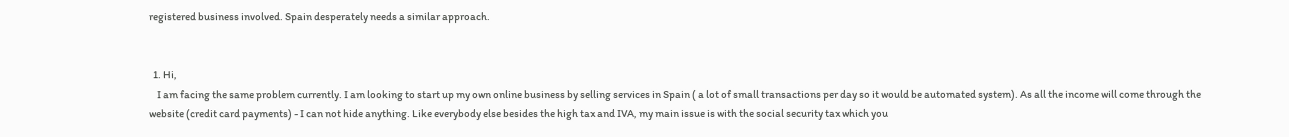registered business involved. Spain desperately needs a similar approach.


  1. Hi,
    I am facing the same problem currently. I am looking to start up my own online business by selling services in Spain ( a lot of small transactions per day so it would be automated system). As all the income will come through the website (credit card payments) - I can not hide anything. Like everybody else besides the high tax and IVA, my main issue is with the social security tax which you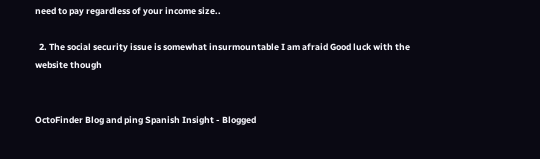need to pay regardless of your income size..

  2. The social security issue is somewhat insurmountable I am afraid Good luck with the website though


OctoFinder Blog and ping Spanish Insight - Blogged